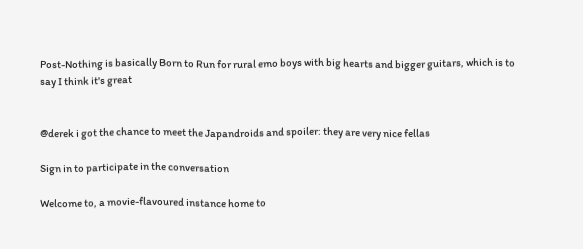Post-Nothing is basically Born to Run for rural emo boys with big hearts and bigger guitars, which is to say I think it's great


@derek i got the chance to meet the Japandroids and spoiler: they are very nice fellas

Sign in to participate in the conversation

Welcome to, a movie-flavoured instance home to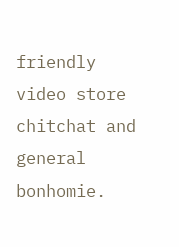friendly video store chitchat and general bonhomie.